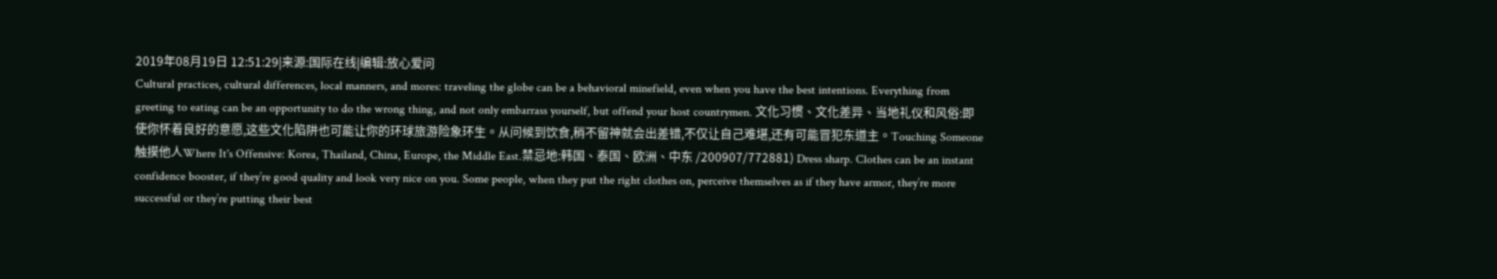2019年08月19日 12:51:29|来源:国际在线|编辑:放心爱问
Cultural practices, cultural differences, local manners, and mores: traveling the globe can be a behavioral minefield, even when you have the best intentions. Everything from greeting to eating can be an opportunity to do the wrong thing, and not only embarrass yourself, but offend your host countrymen. 文化习惯、文化差异、当地礼仪和风俗:即使你怀着良好的意愿,这些文化陷阱也可能让你的环球旅游险象环生。从问候到饮食,稍不留神就会出差错,不仅让自己难堪,还有可能冒犯东道主。Touching Someone 触摸他人Where It's Offensive: Korea, Thailand, China, Europe, the Middle East.禁忌地:韩国、泰国、欧洲、中东 /200907/772881) Dress sharp. Clothes can be an instant confidence booster, if they’re good quality and look very nice on you. Some people, when they put the right clothes on, perceive themselves as if they have armor, they’re more successful or they’re putting their best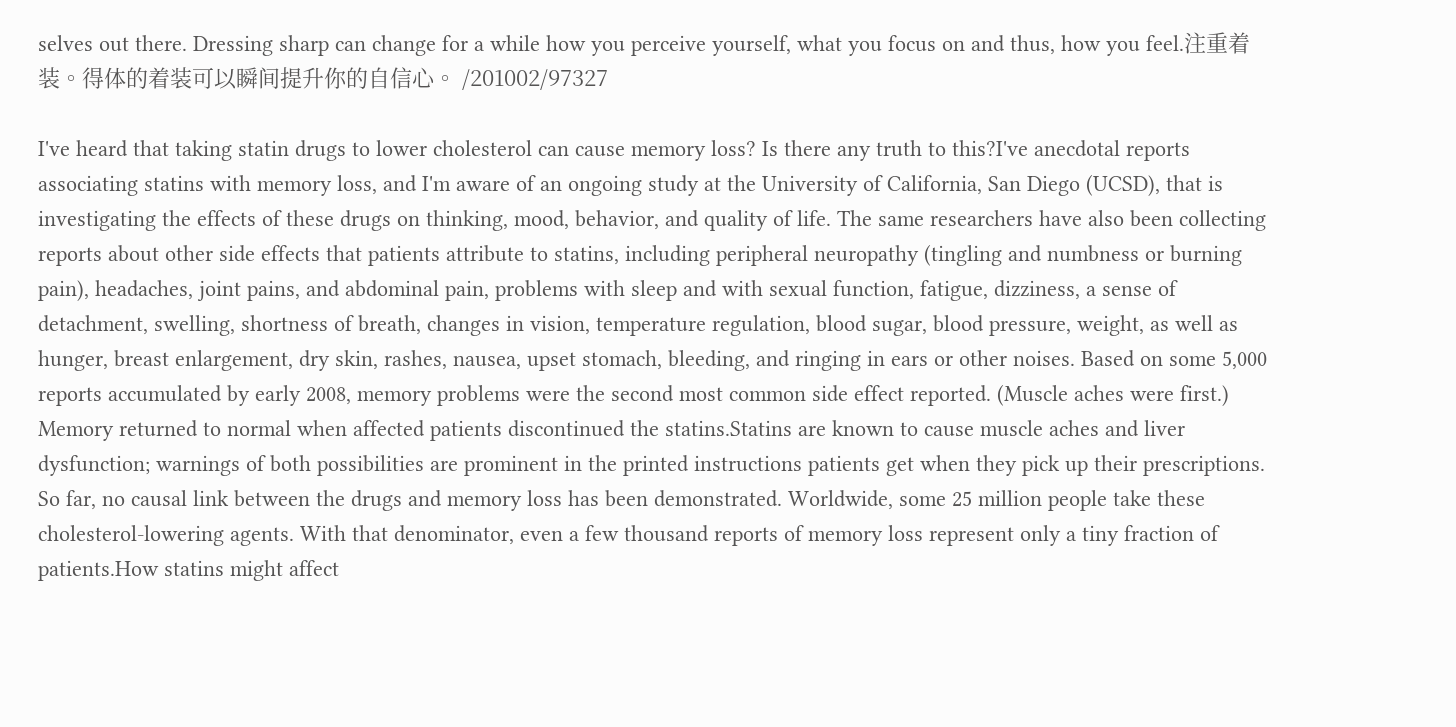selves out there. Dressing sharp can change for a while how you perceive yourself, what you focus on and thus, how you feel.注重着装。得体的着装可以瞬间提升你的自信心。 /201002/97327

I've heard that taking statin drugs to lower cholesterol can cause memory loss? Is there any truth to this?I've anecdotal reports associating statins with memory loss, and I'm aware of an ongoing study at the University of California, San Diego (UCSD), that is investigating the effects of these drugs on thinking, mood, behavior, and quality of life. The same researchers have also been collecting reports about other side effects that patients attribute to statins, including peripheral neuropathy (tingling and numbness or burning pain), headaches, joint pains, and abdominal pain, problems with sleep and with sexual function, fatigue, dizziness, a sense of detachment, swelling, shortness of breath, changes in vision, temperature regulation, blood sugar, blood pressure, weight, as well as hunger, breast enlargement, dry skin, rashes, nausea, upset stomach, bleeding, and ringing in ears or other noises. Based on some 5,000 reports accumulated by early 2008, memory problems were the second most common side effect reported. (Muscle aches were first.) Memory returned to normal when affected patients discontinued the statins.Statins are known to cause muscle aches and liver dysfunction; warnings of both possibilities are prominent in the printed instructions patients get when they pick up their prescriptions. So far, no causal link between the drugs and memory loss has been demonstrated. Worldwide, some 25 million people take these cholesterol-lowering agents. With that denominator, even a few thousand reports of memory loss represent only a tiny fraction of patients.How statins might affect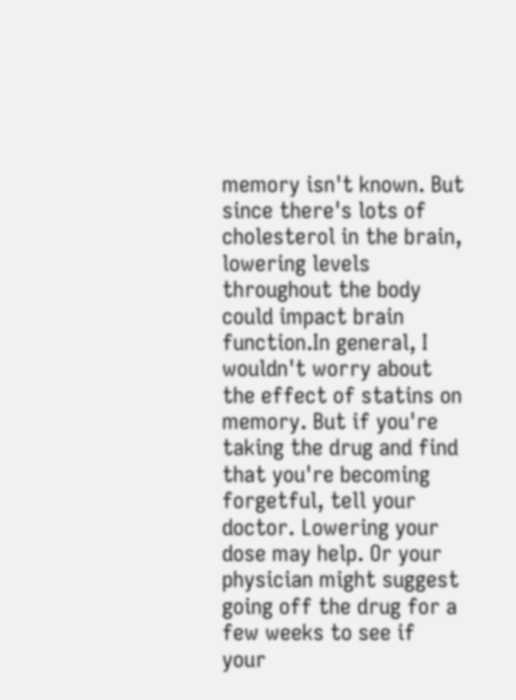memory isn't known. But since there's lots of cholesterol in the brain, lowering levels throughout the body could impact brain function.In general, I wouldn't worry about the effect of statins on memory. But if you're taking the drug and find that you're becoming forgetful, tell your doctor. Lowering your dose may help. Or your physician might suggest going off the drug for a few weeks to see if your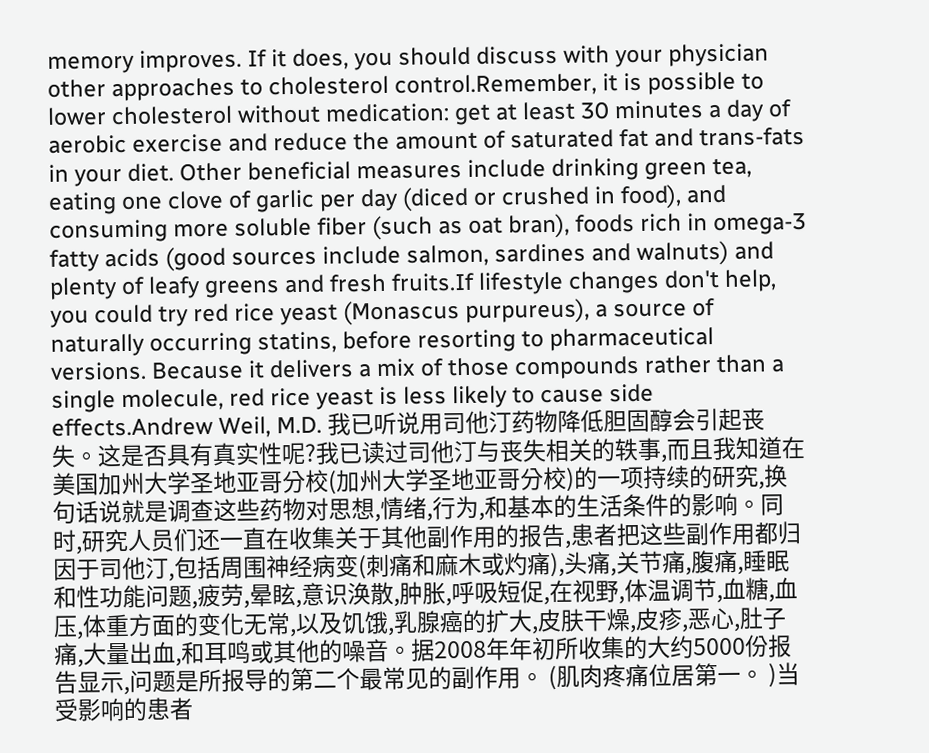memory improves. If it does, you should discuss with your physician other approaches to cholesterol control.Remember, it is possible to lower cholesterol without medication: get at least 30 minutes a day of aerobic exercise and reduce the amount of saturated fat and trans-fats in your diet. Other beneficial measures include drinking green tea, eating one clove of garlic per day (diced or crushed in food), and consuming more soluble fiber (such as oat bran), foods rich in omega-3 fatty acids (good sources include salmon, sardines and walnuts) and plenty of leafy greens and fresh fruits.If lifestyle changes don't help, you could try red rice yeast (Monascus purpureus), a source of naturally occurring statins, before resorting to pharmaceutical versions. Because it delivers a mix of those compounds rather than a single molecule, red rice yeast is less likely to cause side effects.Andrew Weil, M.D. 我已听说用司他汀药物降低胆固醇会引起丧失。这是否具有真实性呢?我已读过司他汀与丧失相关的轶事,而且我知道在美国加州大学圣地亚哥分校(加州大学圣地亚哥分校)的一项持续的研究,换句话说就是调查这些药物对思想,情绪,行为,和基本的生活条件的影响。同时,研究人员们还一直在收集关于其他副作用的报告,患者把这些副作用都归因于司他汀,包括周围神经病变(刺痛和麻木或灼痛),头痛,关节痛,腹痛,睡眠和性功能问题,疲劳,晕眩,意识涣散,肿胀,呼吸短促,在视野,体温调节,血糖,血压,体重方面的变化无常,以及饥饿,乳腺癌的扩大,皮肤干燥,皮疹,恶心,肚子痛,大量出血,和耳鸣或其他的噪音。据2008年年初所收集的大约5000份报告显示,问题是所报导的第二个最常见的副作用。 (肌肉疼痛位居第一。 )当受影响的患者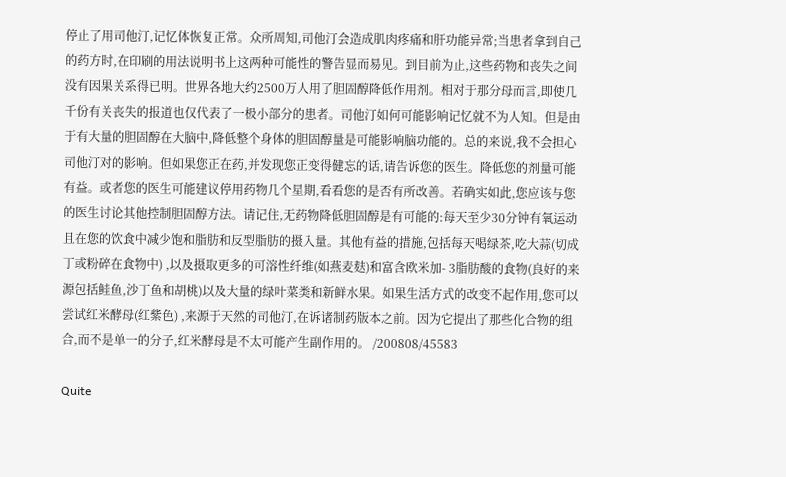停止了用司他汀,记忆体恢复正常。众所周知,司他汀会造成肌肉疼痛和肝功能异常;当患者拿到自己的药方时,在印刷的用法说明书上这两种可能性的警告显而易见。到目前为止,这些药物和丧失之间没有因果关系得已明。世界各地大约2500万人用了胆固醇降低作用剂。相对于那分母而言,即使几千份有关丧失的报道也仅代表了一极小部分的患者。司他汀如何可能影响记忆就不为人知。但是由于有大量的胆固醇在大脑中,降低整个身体的胆固醇量是可能影响脑功能的。总的来说,我不会担心司他汀对的影响。但如果您正在药,并发现您正变得健忘的话,请告诉您的医生。降低您的剂量可能有益。或者您的医生可能建议停用药物几个星期,看看您的是否有所改善。若确实如此,您应该与您的医生讨论其他控制胆固醇方法。请记住,无药物降低胆固醇是有可能的:每天至少30分钟有氧运动且在您的饮食中减少饱和脂肪和反型脂肪的摄入量。其他有益的措施,包括每天喝绿茶,吃大蒜(切成丁或粉碎在食物中) ,以及摄取更多的可溶性纤维(如燕麦麸)和富含欧米加- 3脂肪酸的食物(良好的来源包括鲑鱼,沙丁鱼和胡桃)以及大量的绿叶菜类和新鲜水果。如果生活方式的改变不起作用,您可以尝试红米酵母(红紫色) ,来源于天然的司他汀,在诉诸制药版本之前。因为它提出了那些化合物的组合,而不是单一的分子,红米酵母是不太可能产生副作用的。 /200808/45583

Quite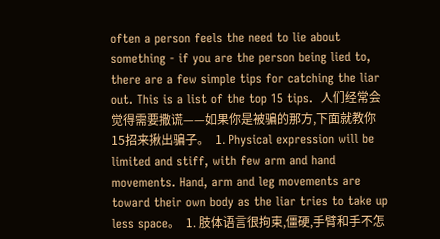often a person feels the need to lie about something - if you are the person being lied to, there are a few simple tips for catching the liar out. This is a list of the top 15 tips.  人们经常会觉得需要撒谎——如果你是被骗的那方,下面就教你15招来揪出骗子。  1. Physical expression will be limited and stiff, with few arm and hand movements. Hand, arm and leg movements are toward their own body as the liar tries to take up less space。  1. 肢体语言很拘束,僵硬,手臂和手不怎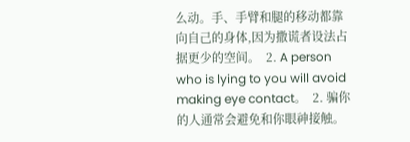么动。手、手臂和腿的移动都靠向自己的身体,因为撒谎者设法占据更少的空间。  2. A person who is lying to you will avoid making eye contact。  2. 骗你的人通常会避免和你眼神接触。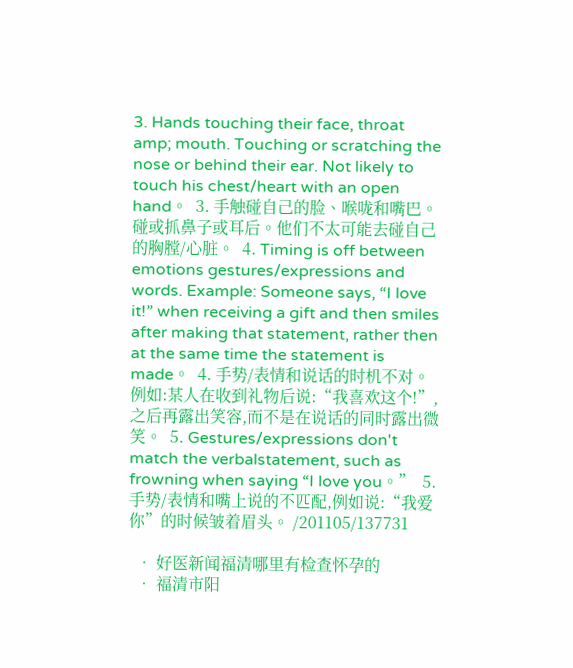3. Hands touching their face, throat amp; mouth. Touching or scratching the nose or behind their ear. Not likely to touch his chest/heart with an open hand。  3. 手触碰自己的脸、喉咙和嘴巴。碰或抓鼻子或耳后。他们不太可能去碰自己的胸膛/心脏。  4. Timing is off between emotions gestures/expressions and words. Example: Someone says, “I love it!” when receiving a gift and then smiles after making that statement, rather then at the same time the statement is made。  4. 手势/表情和说话的时机不对。例如:某人在收到礼物后说:“我喜欢这个!”,之后再露出笑容,而不是在说话的同时露出微笑。  5. Gestures/expressions don't match the verbalstatement, such as frowning when saying “I love you。”  5. 手势/表情和嘴上说的不匹配,例如说:“我爱你”的时候皱着眉头。 /201105/137731

  • 好医新闻福清哪里有检查怀孕的
  • 福清市阳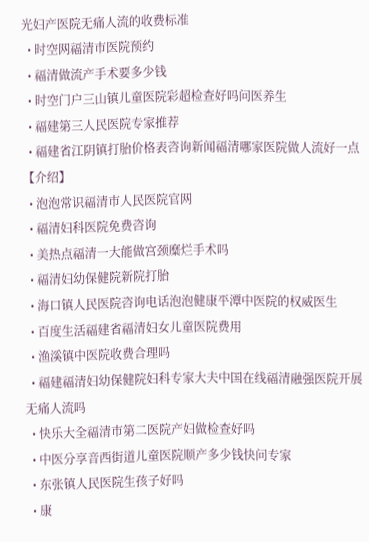光妇产医院无痛人流的收费标准
  • 时空网福清市医院预约
  • 福清做流产手术要多少钱
  • 时空门户三山镇儿童医院彩超检查好吗问医养生
  • 福建第三人民医院专家推荐
  • 福建省江阴镇打胎价格表咨询新闻福清哪家医院做人流好一点【介绍】
  • 泡泡常识福清市人民医院官网
  • 福清妇科医院免费咨询
  • 美热点福清一大能做宫颈糜烂手术吗
  • 福清妇幼保健院新院打胎
  • 海口镇人民医院咨询电话泡泡健康平潭中医院的权威医生
  • 百度生活福建省福清妇女儿童医院费用
  • 渔溪镇中医院收费合理吗
  • 福建福清妇幼保健院妇科专家大夫中国在线福清融强医院开展无痛人流吗
  • 快乐大全福清市第二医院产妇做检查好吗
  • 中医分享音西街道儿童医院顺产多少钱快问专家
  • 东张镇人民医院生孩子好吗
  • 康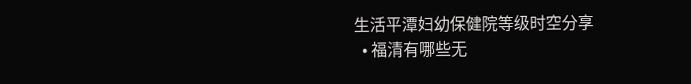生活平潭妇幼保健院等级时空分享
  • 福清有哪些无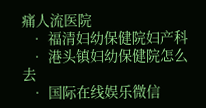痛人流医院
  • 福清妇幼保健院妇产科
  • 港头镇妇幼保健院怎么去
  • 国际在线娱乐微信